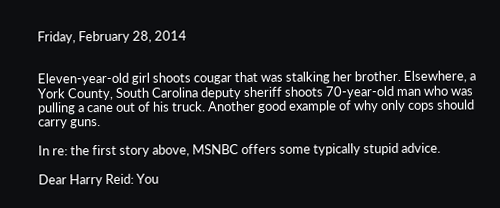Friday, February 28, 2014


Eleven-year-old girl shoots cougar that was stalking her brother. Elsewhere, a York County, South Carolina deputy sheriff shoots 70-year-old man who was pulling a cane out of his truck. Another good example of why only cops should carry guns.

In re: the first story above, MSNBC offers some typically stupid advice.

Dear Harry Reid: You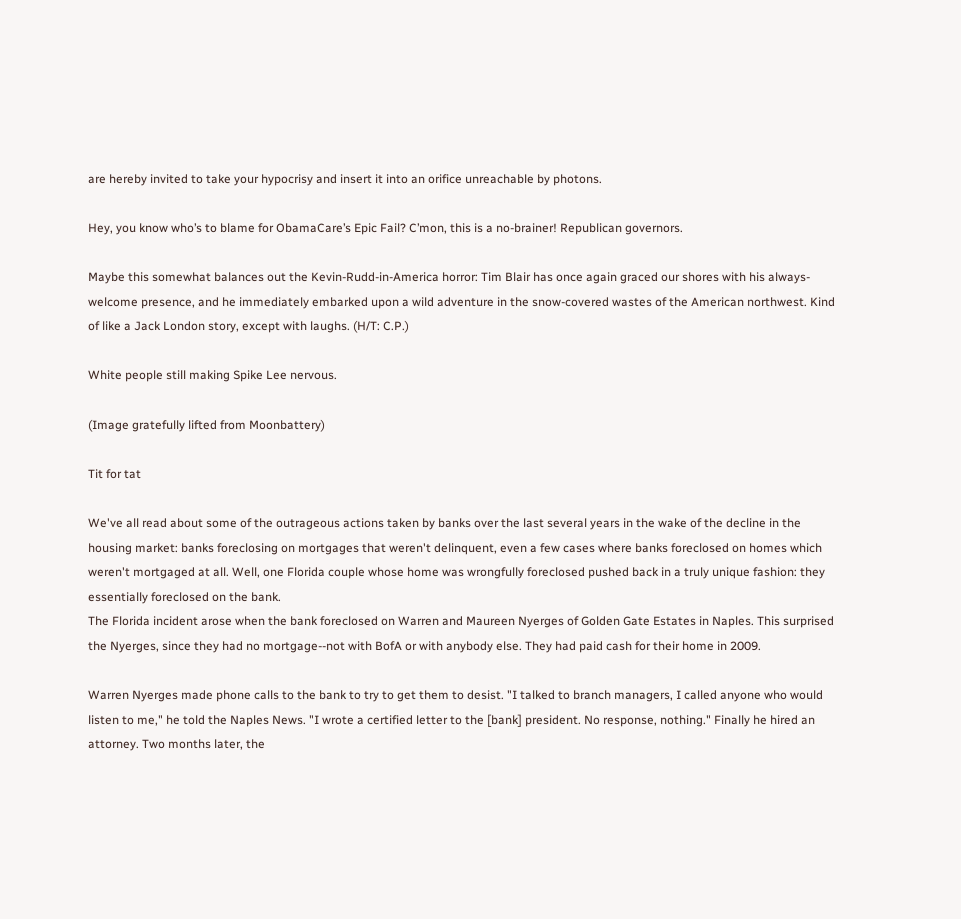are hereby invited to take your hypocrisy and insert it into an orifice unreachable by photons.

Hey, you know who’s to blame for ObamaCare’s Epic Fail? C’mon, this is a no-brainer! Republican governors.

Maybe this somewhat balances out the Kevin-Rudd-in-America horror: Tim Blair has once again graced our shores with his always-welcome presence, and he immediately embarked upon a wild adventure in the snow-covered wastes of the American northwest. Kind of like a Jack London story, except with laughs. (H/T: C.P.)

White people still making Spike Lee nervous.

(Image gratefully lifted from Moonbattery)

Tit for tat

We've all read about some of the outrageous actions taken by banks over the last several years in the wake of the decline in the housing market: banks foreclosing on mortgages that weren't delinquent, even a few cases where banks foreclosed on homes which weren't mortgaged at all. Well, one Florida couple whose home was wrongfully foreclosed pushed back in a truly unique fashion: they essentially foreclosed on the bank.
The Florida incident arose when the bank foreclosed on Warren and Maureen Nyerges of Golden Gate Estates in Naples. This surprised the Nyerges, since they had no mortgage--not with BofA or with anybody else. They had paid cash for their home in 2009.

Warren Nyerges made phone calls to the bank to try to get them to desist. "I talked to branch managers, I called anyone who would listen to me," he told the Naples News. "I wrote a certified letter to the [bank] president. No response, nothing." Finally he hired an attorney. Two months later, the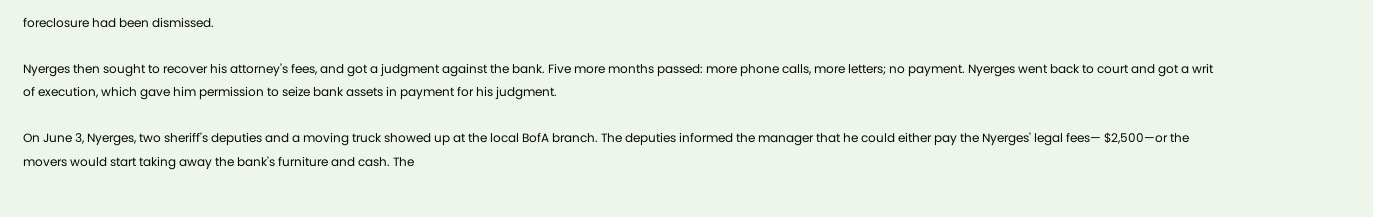foreclosure had been dismissed.

Nyerges then sought to recover his attorney's fees, and got a judgment against the bank. Five more months passed: more phone calls, more letters; no payment. Nyerges went back to court and got a writ of execution, which gave him permission to seize bank assets in payment for his judgment.

On June 3, Nyerges, two sheriff's deputies and a moving truck showed up at the local BofA branch. The deputies informed the manager that he could either pay the Nyerges' legal fees— $2,500—or the movers would start taking away the bank's furniture and cash. The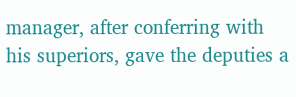manager, after conferring with his superiors, gave the deputies a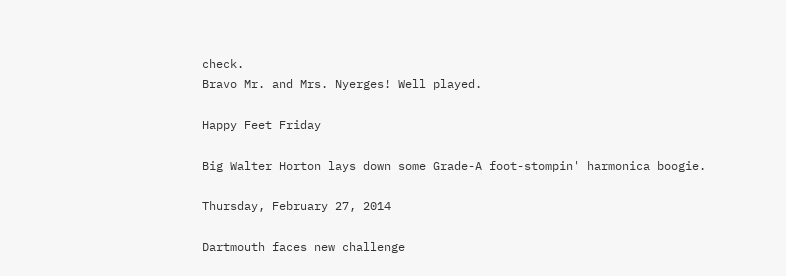check.
Bravo Mr. and Mrs. Nyerges! Well played.

Happy Feet Friday

Big Walter Horton lays down some Grade-A foot-stompin' harmonica boogie.

Thursday, February 27, 2014

Dartmouth faces new challenge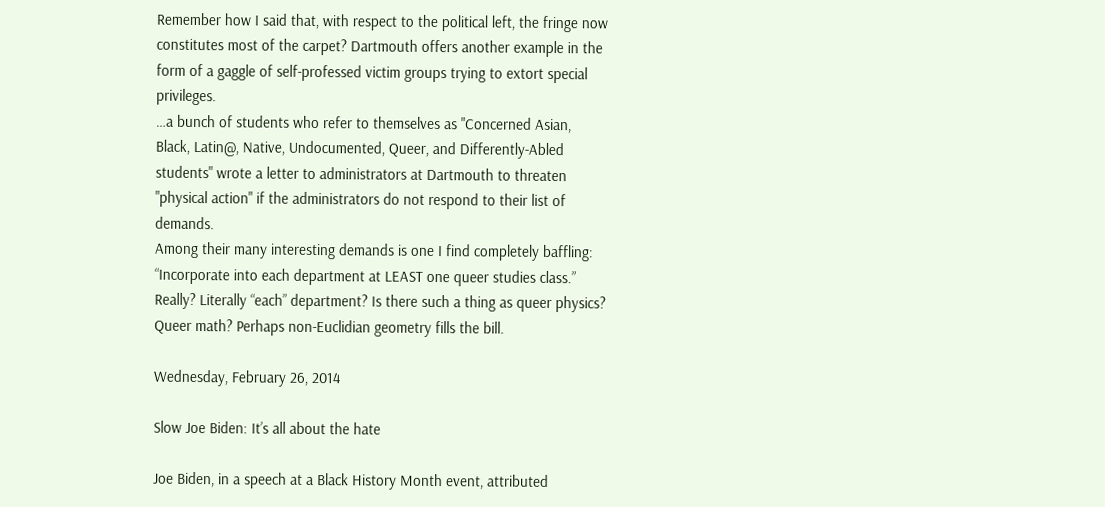Remember how I said that, with respect to the political left, the fringe now constitutes most of the carpet? Dartmouth offers another example in the form of a gaggle of self-professed victim groups trying to extort special privileges.
…a bunch of students who refer to themselves as "Concerned Asian, Black, Latin@, Native, Undocumented, Queer, and Differently-Abled students" wrote a letter to administrators at Dartmouth to threaten "physical action" if the administrators do not respond to their list of demands.
Among their many interesting demands is one I find completely baffling: “Incorporate into each department at LEAST one queer studies class.” Really? Literally “each” department? Is there such a thing as queer physics? Queer math? Perhaps non-Euclidian geometry fills the bill.

Wednesday, February 26, 2014

Slow Joe Biden: It’s all about the hate

Joe Biden, in a speech at a Black History Month event, attributed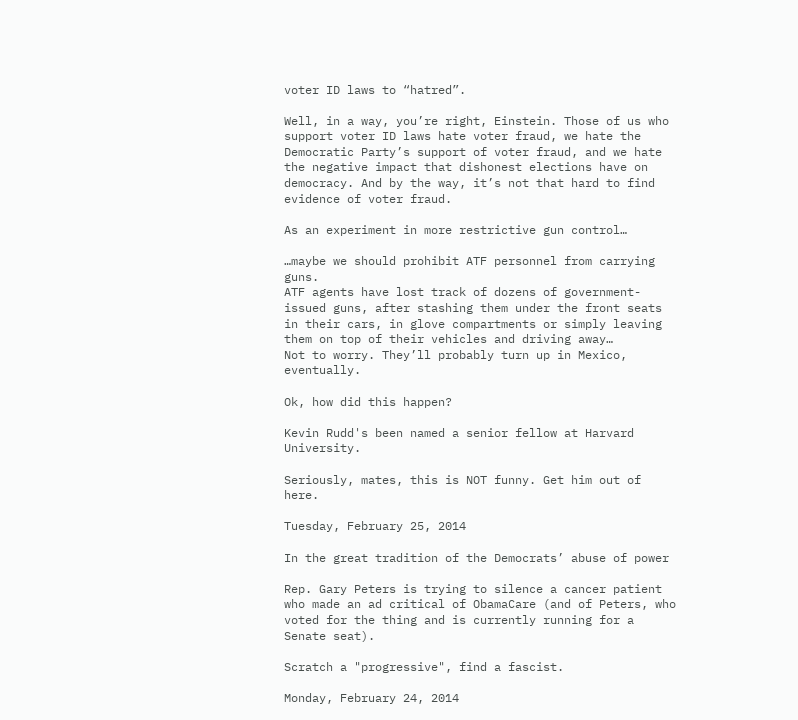voter ID laws to “hatred”.

Well, in a way, you’re right, Einstein. Those of us who support voter ID laws hate voter fraud, we hate the Democratic Party’s support of voter fraud, and we hate the negative impact that dishonest elections have on democracy. And by the way, it’s not that hard to find evidence of voter fraud.

As an experiment in more restrictive gun control…

…maybe we should prohibit ATF personnel from carrying guns.
ATF agents have lost track of dozens of government-issued guns, after stashing them under the front seats in their cars, in glove compartments or simply leaving them on top of their vehicles and driving away…
Not to worry. They’ll probably turn up in Mexico, eventually.

Ok, how did this happen?

Kevin Rudd's been named a senior fellow at Harvard University.

Seriously, mates, this is NOT funny. Get him out of here.

Tuesday, February 25, 2014

In the great tradition of the Democrats’ abuse of power

Rep. Gary Peters is trying to silence a cancer patient who made an ad critical of ObamaCare (and of Peters, who voted for the thing and is currently running for a Senate seat).

Scratch a "progressive", find a fascist.

Monday, February 24, 2014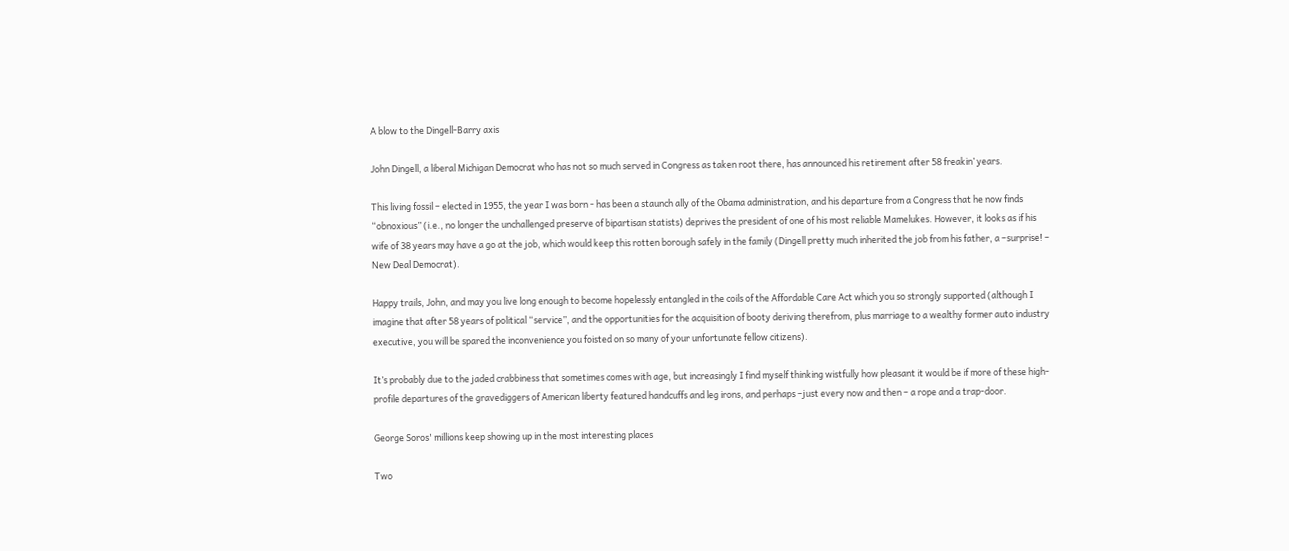A blow to the Dingell-Barry axis

John Dingell, a liberal Michigan Democrat who has not so much served in Congress as taken root there, has announced his retirement after 58 freakin’ years.

This living fossil – elected in 1955, the year I was born - has been a staunch ally of the Obama administration, and his departure from a Congress that he now finds “obnoxious” (i.e., no longer the unchallenged preserve of bipartisan statists) deprives the president of one of his most reliable Mamelukes. However, it looks as if his wife of 38 years may have a go at the job, which would keep this rotten borough safely in the family (Dingell pretty much inherited the job from his father, a –surprise! – New Deal Democrat).

Happy trails, John, and may you live long enough to become hopelessly entangled in the coils of the Affordable Care Act which you so strongly supported (although I imagine that after 58 years of political “service”, and the opportunities for the acquisition of booty deriving therefrom, plus marriage to a wealthy former auto industry executive, you will be spared the inconvenience you foisted on so many of your unfortunate fellow citizens).

It’s probably due to the jaded crabbiness that sometimes comes with age, but increasingly I find myself thinking wistfully how pleasant it would be if more of these high-profile departures of the gravediggers of American liberty featured handcuffs and leg irons, and perhaps –just every now and then – a rope and a trap-door.

George Soros' millions keep showing up in the most interesting places

Two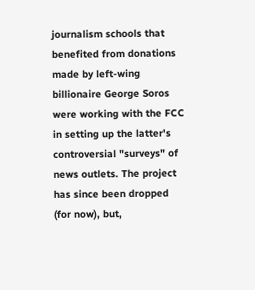journalism schools that benefited from donations made by left-wing billionaire George Soros were working with the FCC in setting up the latter's controversial "surveys" of news outlets. The project has since been dropped (for now), but,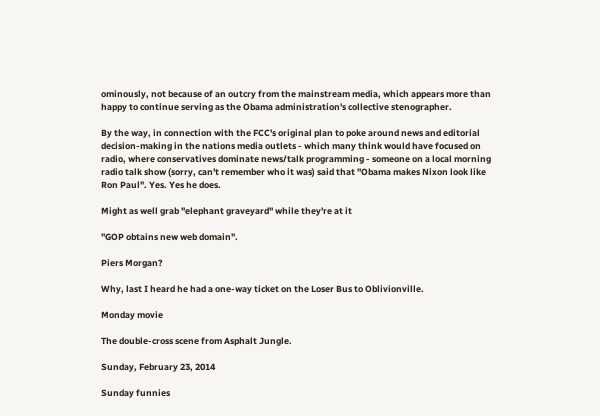ominously, not because of an outcry from the mainstream media, which appears more than happy to continue serving as the Obama administration's collective stenographer.

By the way, in connection with the FCC's original plan to poke around news and editorial decision-making in the nations media outlets - which many think would have focused on radio, where conservatives dominate news/talk programming - someone on a local morning radio talk show (sorry, can't remember who it was) said that "Obama makes Nixon look like Ron Paul". Yes. Yes he does.

Might as well grab "elephant graveyard" while they're at it

"GOP obtains new web domain".

Piers Morgan?

Why, last I heard he had a one-way ticket on the Loser Bus to Oblivionville.

Monday movie

The double-cross scene from Asphalt Jungle.

Sunday, February 23, 2014

Sunday funnies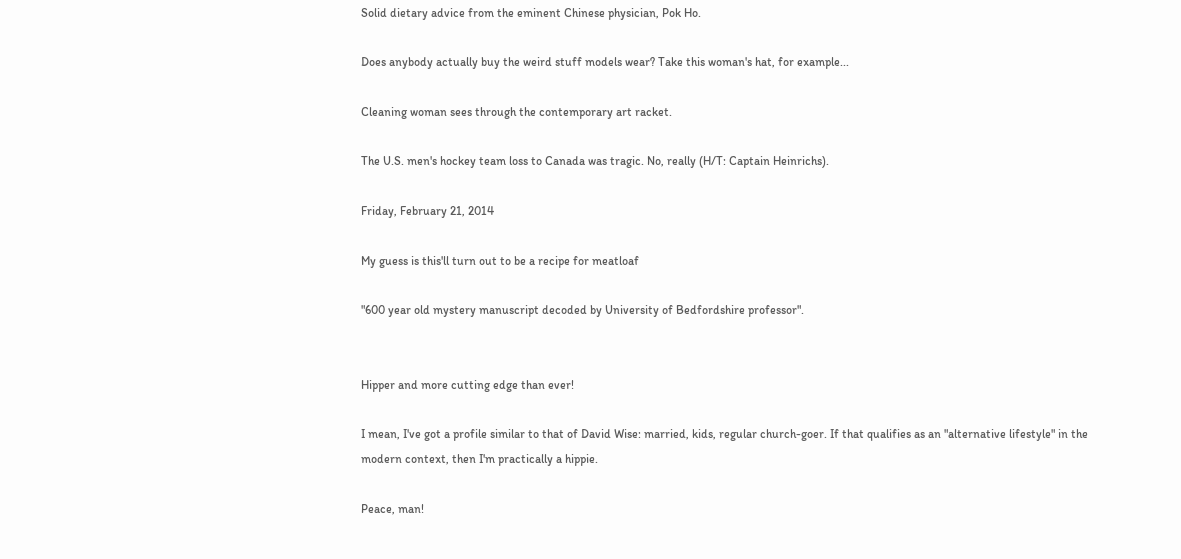Solid dietary advice from the eminent Chinese physician, Pok Ho.

Does anybody actually buy the weird stuff models wear? Take this woman's hat, for example...

Cleaning woman sees through the contemporary art racket.

The U.S. men's hockey team loss to Canada was tragic. No, really (H/T: Captain Heinrichs).

Friday, February 21, 2014

My guess is this'll turn out to be a recipe for meatloaf

"600 year old mystery manuscript decoded by University of Bedfordshire professor".


Hipper and more cutting edge than ever!

I mean, I've got a profile similar to that of David Wise: married, kids, regular church-goer. If that qualifies as an "alternative lifestyle" in the modern context, then I'm practically a hippie.

Peace, man!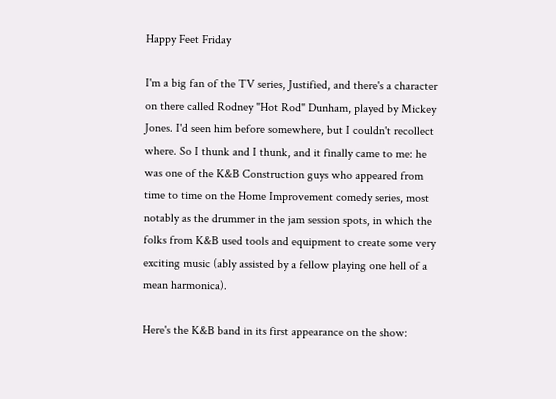Happy Feet Friday

I'm a big fan of the TV series, Justified, and there's a character on there called Rodney "Hot Rod" Dunham, played by Mickey Jones. I'd seen him before somewhere, but I couldn't recollect where. So I thunk and I thunk, and it finally came to me: he was one of the K&B Construction guys who appeared from time to time on the Home Improvement comedy series, most notably as the drummer in the jam session spots, in which the folks from K&B used tools and equipment to create some very exciting music (ably assisted by a fellow playing one hell of a mean harmonica).

Here's the K&B band in its first appearance on the show: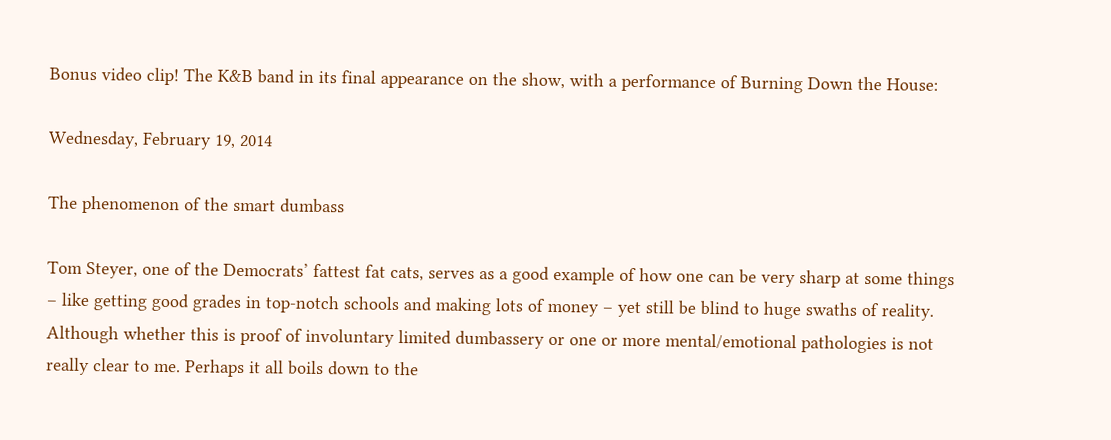Bonus video clip! The K&B band in its final appearance on the show, with a performance of Burning Down the House:

Wednesday, February 19, 2014

The phenomenon of the smart dumbass

Tom Steyer, one of the Democrats’ fattest fat cats, serves as a good example of how one can be very sharp at some things – like getting good grades in top-notch schools and making lots of money – yet still be blind to huge swaths of reality. Although whether this is proof of involuntary limited dumbassery or one or more mental/emotional pathologies is not really clear to me. Perhaps it all boils down to the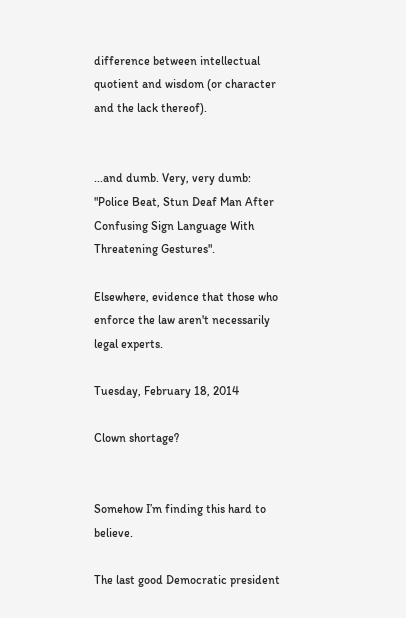difference between intellectual quotient and wisdom (or character and the lack thereof).


...and dumb. Very, very dumb: "Police Beat, Stun Deaf Man After Confusing Sign Language With Threatening Gestures".

Elsewhere, evidence that those who enforce the law aren't necessarily legal experts.

Tuesday, February 18, 2014

Clown shortage?


Somehow I’m finding this hard to believe.

The last good Democratic president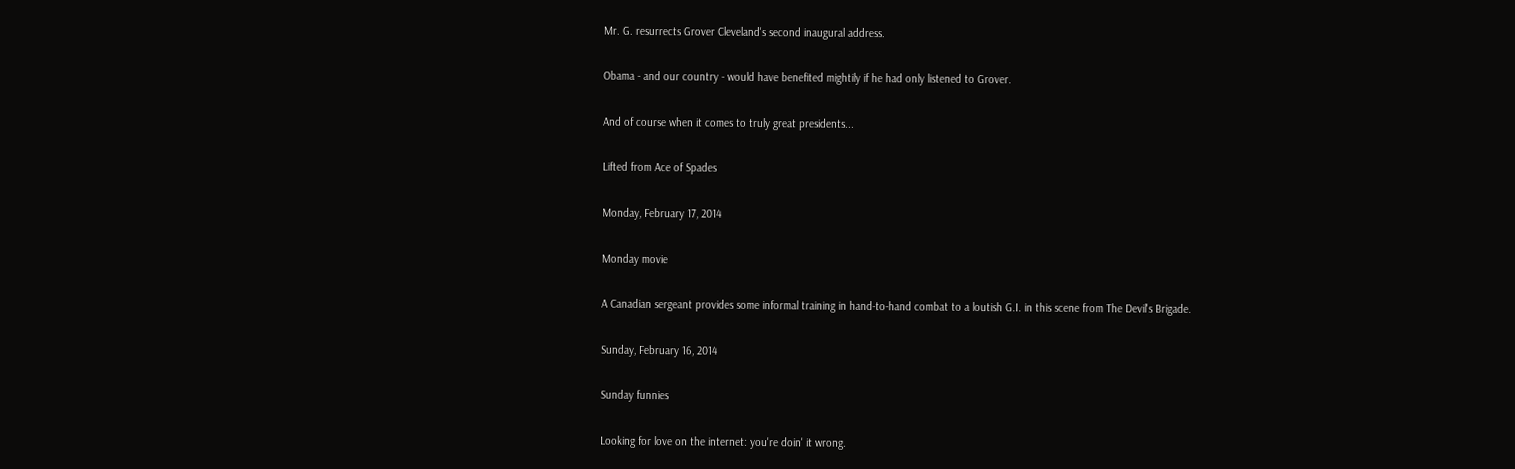Mr. G. resurrects Grover Cleveland's second inaugural address.

Obama - and our country - would have benefited mightily if he had only listened to Grover.

And of course when it comes to truly great presidents...

Lifted from Ace of Spades

Monday, February 17, 2014

Monday movie

A Canadian sergeant provides some informal training in hand-to-hand combat to a loutish G.I. in this scene from The Devil's Brigade.

Sunday, February 16, 2014

Sunday funnies

Looking for love on the internet: you're doin' it wrong.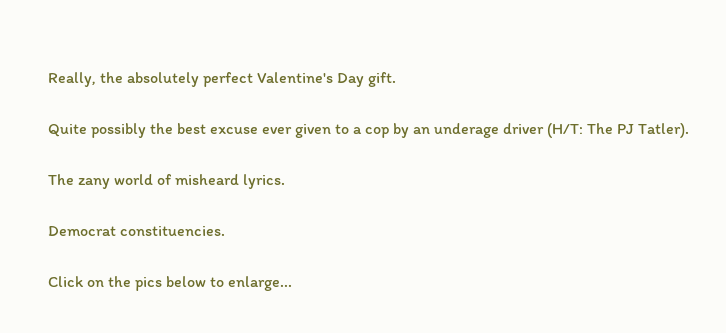Really, the absolutely perfect Valentine's Day gift.

Quite possibly the best excuse ever given to a cop by an underage driver (H/T: The PJ Tatler).

The zany world of misheard lyrics.

Democrat constituencies.

Click on the pics below to enlarge...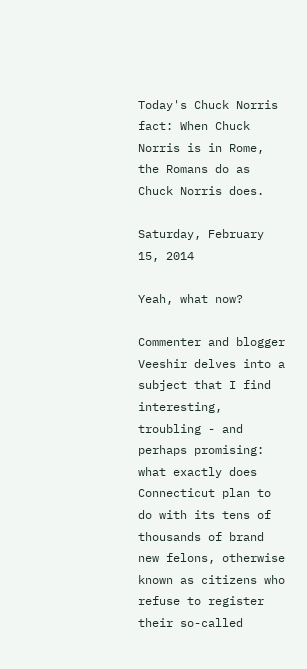Today's Chuck Norris fact: When Chuck Norris is in Rome, the Romans do as Chuck Norris does.

Saturday, February 15, 2014

Yeah, what now?

Commenter and blogger Veeshir delves into a subject that I find interesting, troubling - and perhaps promising: what exactly does Connecticut plan to do with its tens of thousands of brand new felons, otherwise known as citizens who refuse to register their so-called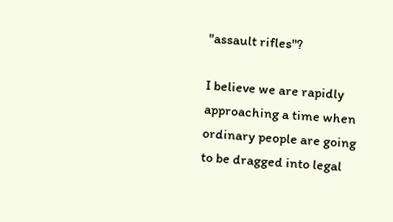"assault rifles"?

I believe we are rapidly approaching a time when ordinary people are going to be dragged into legal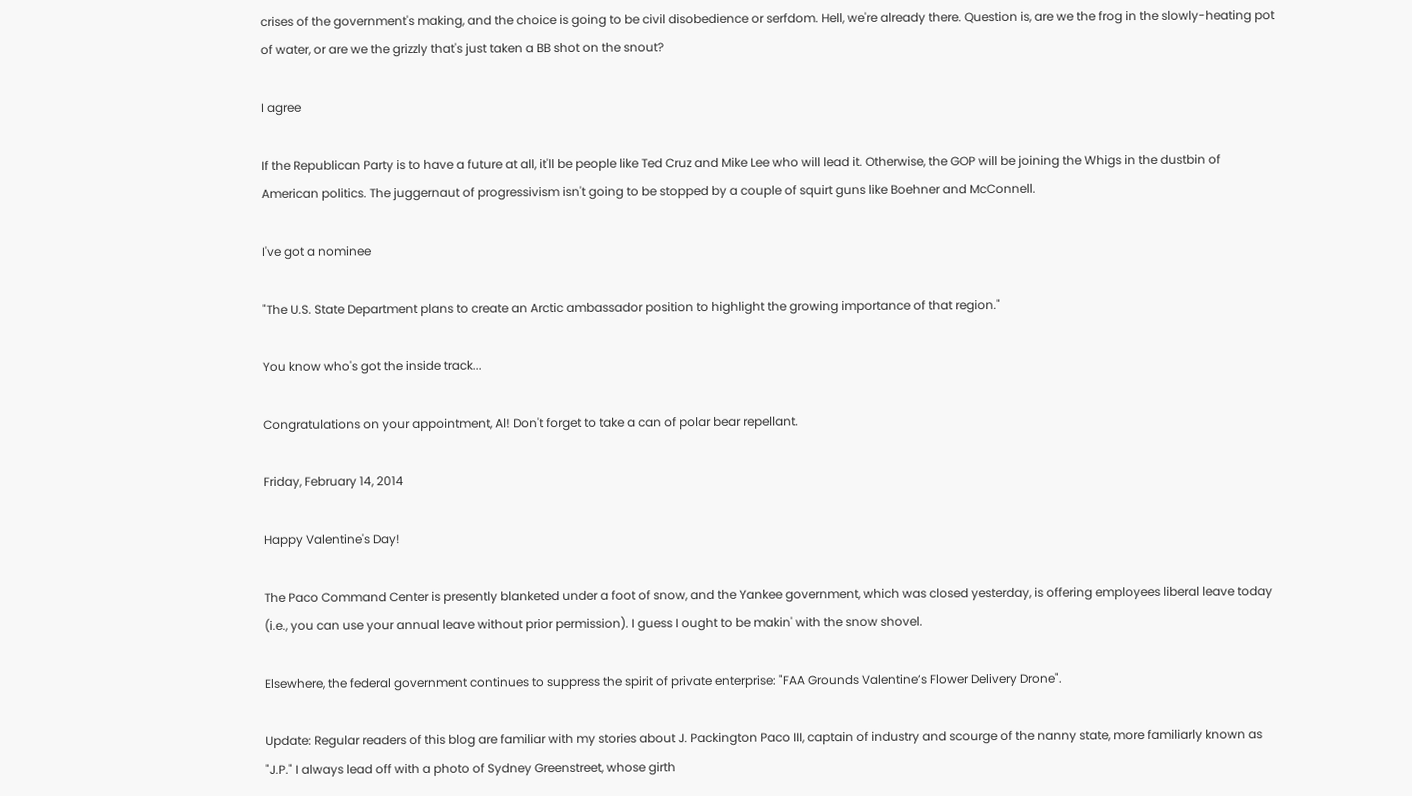crises of the government's making, and the choice is going to be civil disobedience or serfdom. Hell, we're already there. Question is, are we the frog in the slowly-heating pot of water, or are we the grizzly that's just taken a BB shot on the snout?

I agree

If the Republican Party is to have a future at all, it'll be people like Ted Cruz and Mike Lee who will lead it. Otherwise, the GOP will be joining the Whigs in the dustbin of American politics. The juggernaut of progressivism isn't going to be stopped by a couple of squirt guns like Boehner and McConnell.

I've got a nominee

"The U.S. State Department plans to create an Arctic ambassador position to highlight the growing importance of that region."

You know who's got the inside track...

Congratulations on your appointment, Al! Don't forget to take a can of polar bear repellant.

Friday, February 14, 2014

Happy Valentine's Day!

The Paco Command Center is presently blanketed under a foot of snow, and the Yankee government, which was closed yesterday, is offering employees liberal leave today (i.e., you can use your annual leave without prior permission). I guess I ought to be makin' with the snow shovel.

Elsewhere, the federal government continues to suppress the spirit of private enterprise: "FAA Grounds Valentine’s Flower Delivery Drone".

Update: Regular readers of this blog are familiar with my stories about J. Packington Paco III, captain of industry and scourge of the nanny state, more familiarly known as "J.P." I always lead off with a photo of Sydney Greenstreet, whose girth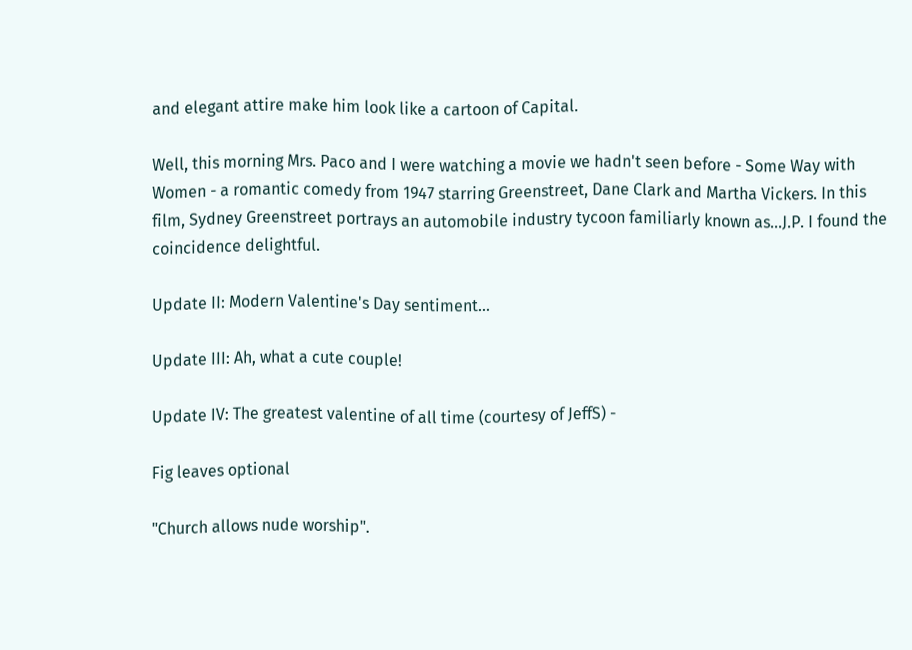and elegant attire make him look like a cartoon of Capital.

Well, this morning Mrs. Paco and I were watching a movie we hadn't seen before - Some Way with Women - a romantic comedy from 1947 starring Greenstreet, Dane Clark and Martha Vickers. In this film, Sydney Greenstreet portrays an automobile industry tycoon familiarly known as...J.P. I found the coincidence delightful.

Update II: Modern Valentine's Day sentiment...

Update III: Ah, what a cute couple!

Update IV: The greatest valentine of all time (courtesy of JeffS) -

Fig leaves optional

"Church allows nude worship".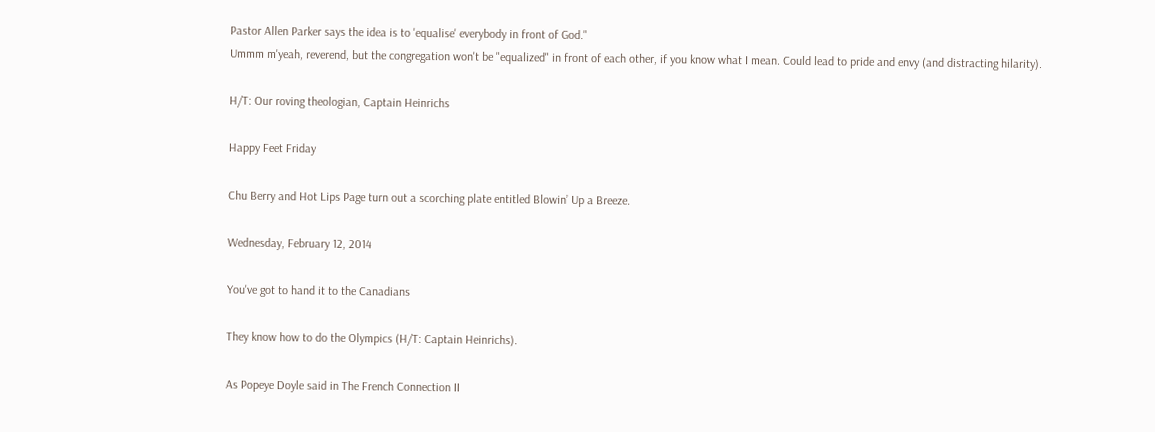Pastor Allen Parker says the idea is to 'equalise' everybody in front of God."
Ummm m'yeah, reverend, but the congregation won't be "equalized" in front of each other, if you know what I mean. Could lead to pride and envy (and distracting hilarity).

H/T: Our roving theologian, Captain Heinrichs

Happy Feet Friday

Chu Berry and Hot Lips Page turn out a scorching plate entitled Blowin’ Up a Breeze.

Wednesday, February 12, 2014

You've got to hand it to the Canadians

They know how to do the Olympics (H/T: Captain Heinrichs).

As Popeye Doyle said in The French Connection II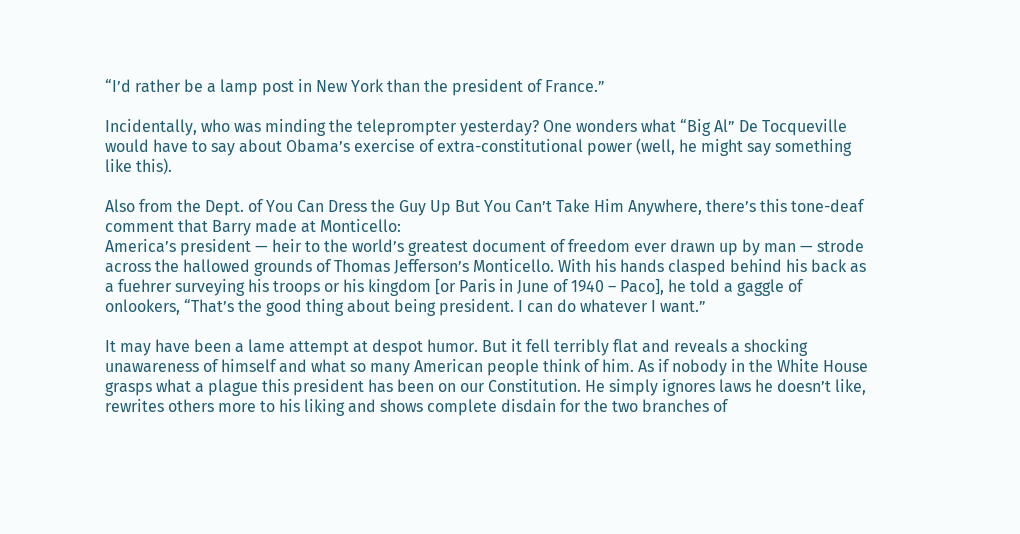“I’d rather be a lamp post in New York than the president of France.”

Incidentally, who was minding the teleprompter yesterday? One wonders what “Big Al” De Tocqueville would have to say about Obama’s exercise of extra-constitutional power (well, he might say something like this).

Also from the Dept. of You Can Dress the Guy Up But You Can’t Take Him Anywhere, there’s this tone-deaf comment that Barry made at Monticello:
America’s president — heir to the world’s greatest document of freedom ever drawn up by man — strode across the hallowed grounds of Thomas Jefferson’s Monticello. With his hands clasped behind his back as a fuehrer surveying his troops or his kingdom [or Paris in June of 1940 – Paco], he told a gaggle of onlookers, “That’s the good thing about being president. I can do whatever I want.”

It may have been a lame attempt at despot humor. But it fell terribly flat and reveals a shocking unawareness of himself and what so many American people think of him. As if nobody in the White House grasps what a plague this president has been on our Constitution. He simply ignores laws he doesn’t like, rewrites others more to his liking and shows complete disdain for the two branches of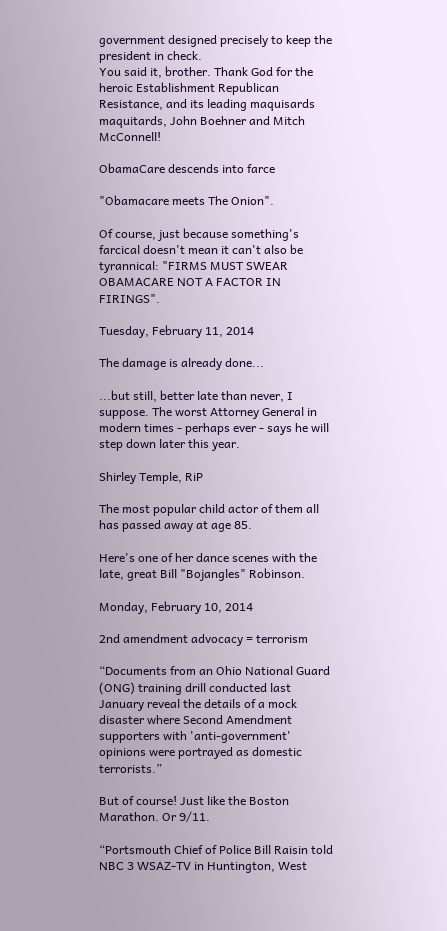government designed precisely to keep the president in check.
You said it, brother. Thank God for the heroic Establishment Republican Resistance, and its leading maquisards maquitards, John Boehner and Mitch McConnell!

ObamaCare descends into farce

"Obamacare meets The Onion".

Of course, just because something's farcical doesn't mean it can't also be tyrannical: "FIRMS MUST SWEAR OBAMACARE NOT A FACTOR IN FIRINGS".

Tuesday, February 11, 2014

The damage is already done...

...but still, better late than never, I suppose. The worst Attorney General in modern times - perhaps ever - says he will step down later this year.

Shirley Temple, RiP

The most popular child actor of them all has passed away at age 85.

Here's one of her dance scenes with the late, great Bill "Bojangles" Robinson.

Monday, February 10, 2014

2nd amendment advocacy = terrorism

“Documents from an Ohio National Guard (ONG) training drill conducted last January reveal the details of a mock disaster where Second Amendment supporters with 'anti-government' opinions were portrayed as domestic terrorists.”

But of course! Just like the Boston Marathon. Or 9/11.

“Portsmouth Chief of Police Bill Raisin told NBC 3 WSAZ-TV in Huntington, West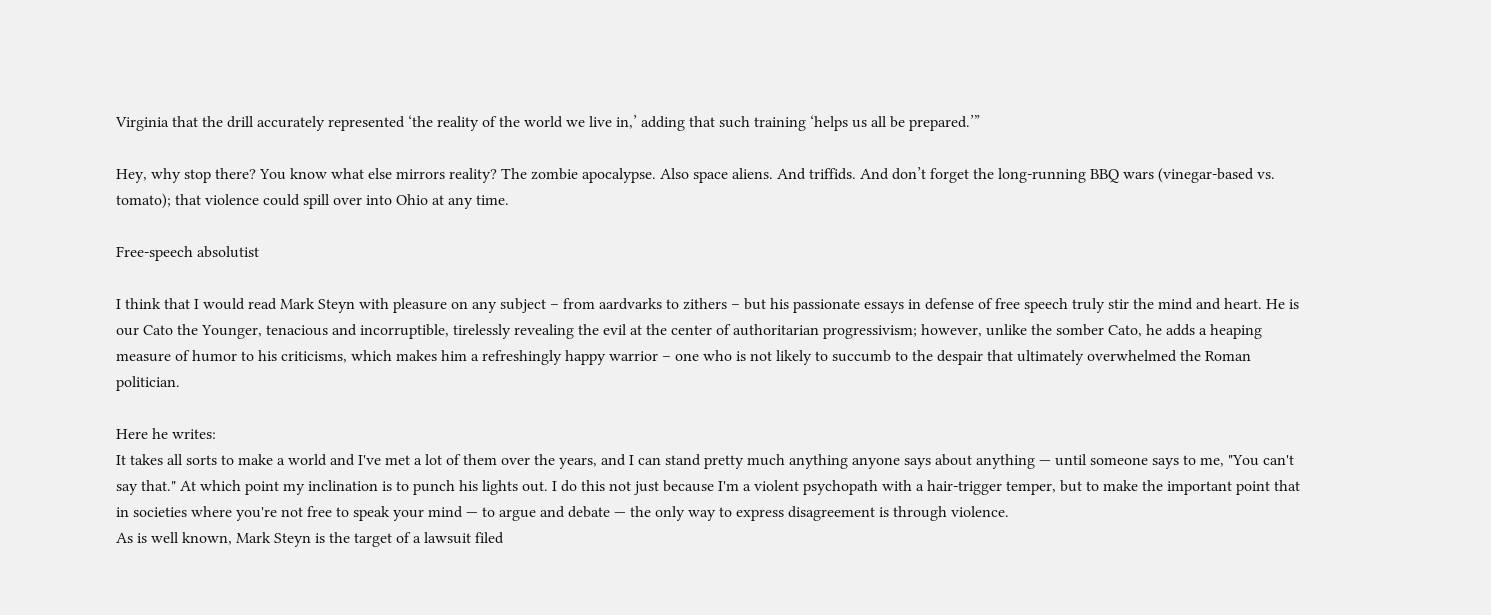Virginia that the drill accurately represented ‘the reality of the world we live in,’ adding that such training ‘helps us all be prepared.’”

Hey, why stop there? You know what else mirrors reality? The zombie apocalypse. Also space aliens. And triffids. And don’t forget the long-running BBQ wars (vinegar-based vs. tomato); that violence could spill over into Ohio at any time.

Free-speech absolutist

I think that I would read Mark Steyn with pleasure on any subject – from aardvarks to zithers – but his passionate essays in defense of free speech truly stir the mind and heart. He is our Cato the Younger, tenacious and incorruptible, tirelessly revealing the evil at the center of authoritarian progressivism; however, unlike the somber Cato, he adds a heaping measure of humor to his criticisms, which makes him a refreshingly happy warrior – one who is not likely to succumb to the despair that ultimately overwhelmed the Roman politician.

Here he writes:
It takes all sorts to make a world and I've met a lot of them over the years, and I can stand pretty much anything anyone says about anything — until someone says to me, "You can't say that." At which point my inclination is to punch his lights out. I do this not just because I'm a violent psychopath with a hair-trigger temper, but to make the important point that in societies where you're not free to speak your mind — to argue and debate — the only way to express disagreement is through violence.
As is well known, Mark Steyn is the target of a lawsuit filed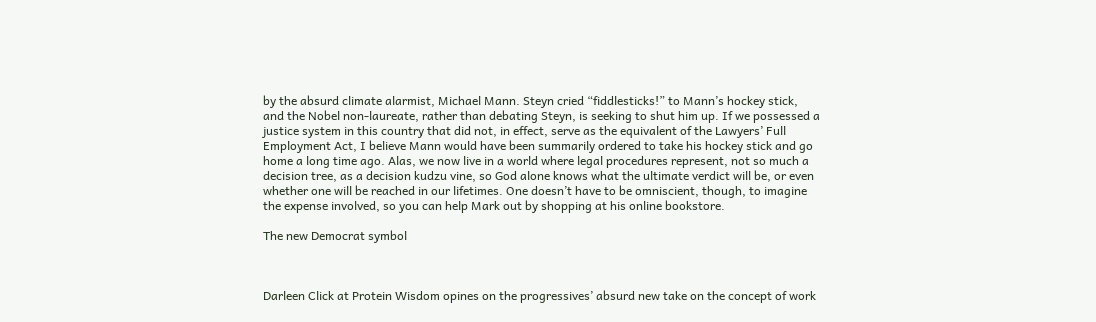by the absurd climate alarmist, Michael Mann. Steyn cried “fiddlesticks!” to Mann’s hockey stick, and the Nobel non-laureate, rather than debating Steyn, is seeking to shut him up. If we possessed a justice system in this country that did not, in effect, serve as the equivalent of the Lawyers’ Full Employment Act, I believe Mann would have been summarily ordered to take his hockey stick and go home a long time ago. Alas, we now live in a world where legal procedures represent, not so much a decision tree, as a decision kudzu vine, so God alone knows what the ultimate verdict will be, or even whether one will be reached in our lifetimes. One doesn’t have to be omniscient, though, to imagine the expense involved, so you can help Mark out by shopping at his online bookstore.

The new Democrat symbol



Darleen Click at Protein Wisdom opines on the progressives’ absurd new take on the concept of work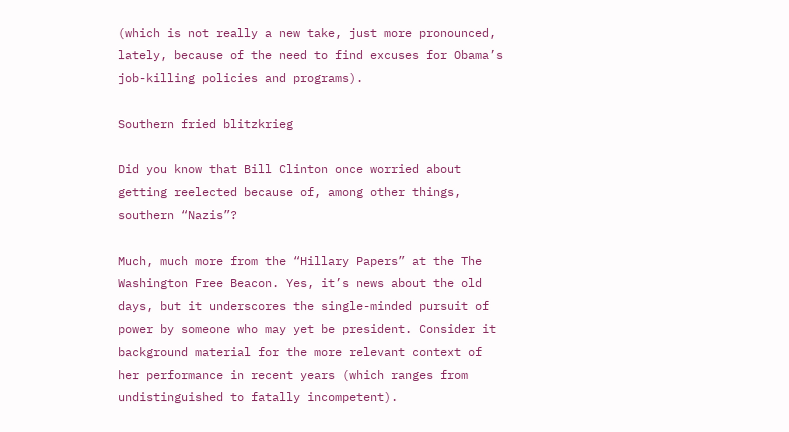(which is not really a new take, just more pronounced, lately, because of the need to find excuses for Obama’s job-killing policies and programs).

Southern fried blitzkrieg

Did you know that Bill Clinton once worried about getting reelected because of, among other things, southern “Nazis”?

Much, much more from the “Hillary Papers” at the The Washington Free Beacon. Yes, it’s news about the old days, but it underscores the single-minded pursuit of power by someone who may yet be president. Consider it background material for the more relevant context of her performance in recent years (which ranges from undistinguished to fatally incompetent).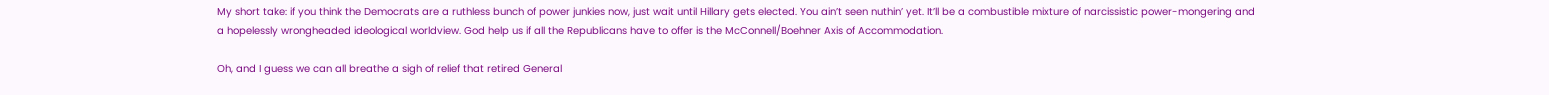My short take: if you think the Democrats are a ruthless bunch of power junkies now, just wait until Hillary gets elected. You ain’t seen nuthin’ yet. It’ll be a combustible mixture of narcissistic power-mongering and a hopelessly wrongheaded ideological worldview. God help us if all the Republicans have to offer is the McConnell/Boehner Axis of Accommodation.

Oh, and I guess we can all breathe a sigh of relief that retired General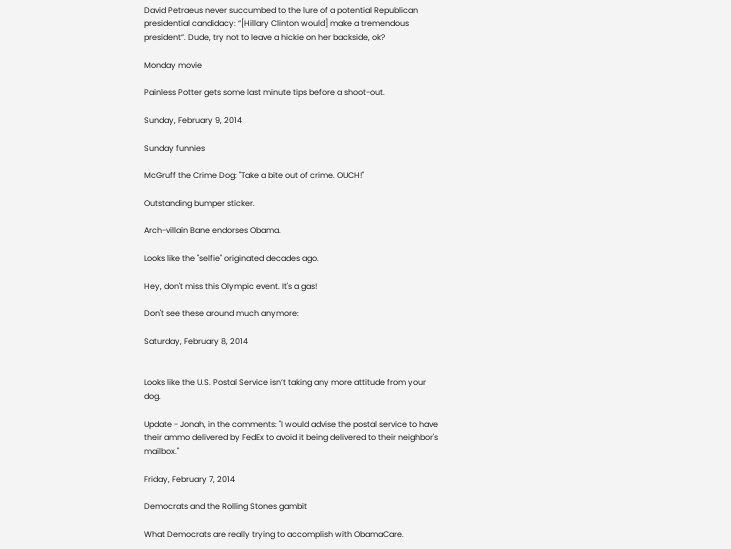David Petraeus never succumbed to the lure of a potential Republican presidential candidacy: “[Hillary Clinton would] make a tremendous president”. Dude, try not to leave a hickie on her backside, ok?

Monday movie

Painless Potter gets some last minute tips before a shoot-out.

Sunday, February 9, 2014

Sunday funnies

McGruff the Crime Dog: "Take a bite out of crime. OUCH!"

Outstanding bumper sticker.

Arch-villain Bane endorses Obama.

Looks like the "selfie" originated decades ago.

Hey, don't miss this Olympic event. It's a gas!

Don't see these around much anymore:

Saturday, February 8, 2014


Looks like the U.S. Postal Service isn’t taking any more attitude from your dog.

Update - Jonah, in the comments: "I would advise the postal service to have their ammo delivered by FedEx to avoid it being delivered to their neighbor's mailbox."

Friday, February 7, 2014

Democrats and the Rolling Stones gambit

What Democrats are really trying to accomplish with ObamaCare.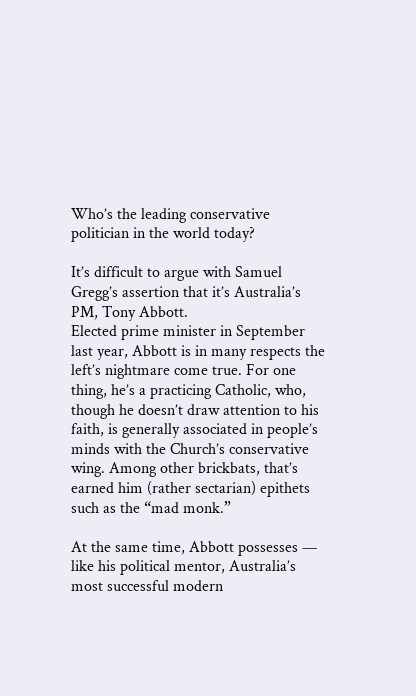Who’s the leading conservative politician in the world today?

It’s difficult to argue with Samuel Gregg’s assertion that it’s Australia’s PM, Tony Abbott.
Elected prime minister in September last year, Abbott is in many respects the left’s nightmare come true. For one thing, he’s a practicing Catholic, who, though he doesn’t draw attention to his faith, is generally associated in people’s minds with the Church’s conservative wing. Among other brickbats, that’s earned him (rather sectarian) epithets such as the “mad monk.”

At the same time, Abbott possesses — like his political mentor, Australia’s most successful modern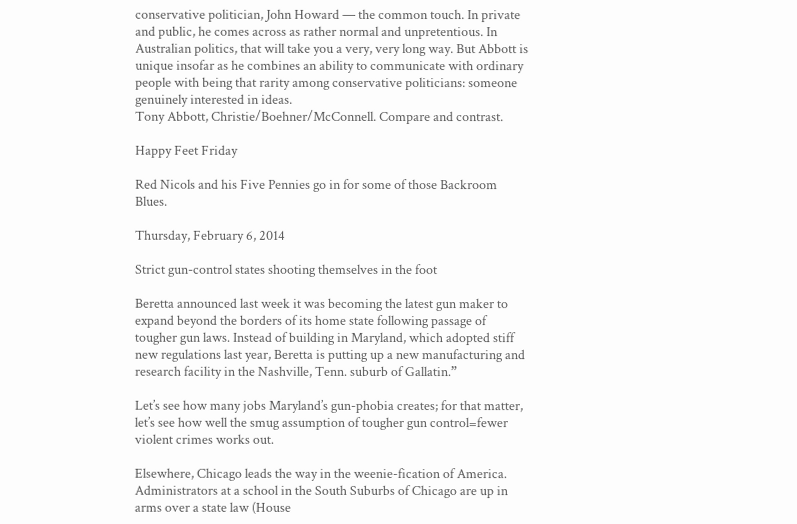conservative politician, John Howard — the common touch. In private and public, he comes across as rather normal and unpretentious. In Australian politics, that will take you a very, very long way. But Abbott is unique insofar as he combines an ability to communicate with ordinary people with being that rarity among conservative politicians: someone genuinely interested in ideas.
Tony Abbott, Christie/Boehner/McConnell. Compare and contrast.

Happy Feet Friday

Red Nicols and his Five Pennies go in for some of those Backroom Blues.

Thursday, February 6, 2014

Strict gun-control states shooting themselves in the foot

Beretta announced last week it was becoming the latest gun maker to expand beyond the borders of its home state following passage of tougher gun laws. Instead of building in Maryland, which adopted stiff new regulations last year, Beretta is putting up a new manufacturing and research facility in the Nashville, Tenn. suburb of Gallatin.”

Let’s see how many jobs Maryland’s gun-phobia creates; for that matter, let’s see how well the smug assumption of tougher gun control=fewer violent crimes works out.

Elsewhere, Chicago leads the way in the weenie-fication of America.
Administrators at a school in the South Suburbs of Chicago are up in arms over a state law (House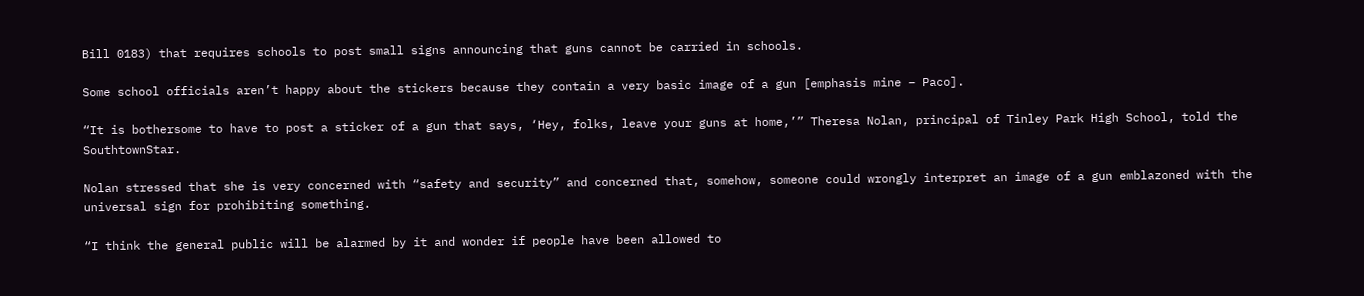Bill 0183) that requires schools to post small signs announcing that guns cannot be carried in schools.

Some school officials aren’t happy about the stickers because they contain a very basic image of a gun [emphasis mine – Paco].

“It is bothersome to have to post a sticker of a gun that says, ‘Hey, folks, leave your guns at home,’” Theresa Nolan, principal of Tinley Park High School, told the SouthtownStar.

Nolan stressed that she is very concerned with “safety and security” and concerned that, somehow, someone could wrongly interpret an image of a gun emblazoned with the universal sign for prohibiting something.

“I think the general public will be alarmed by it and wonder if people have been allowed to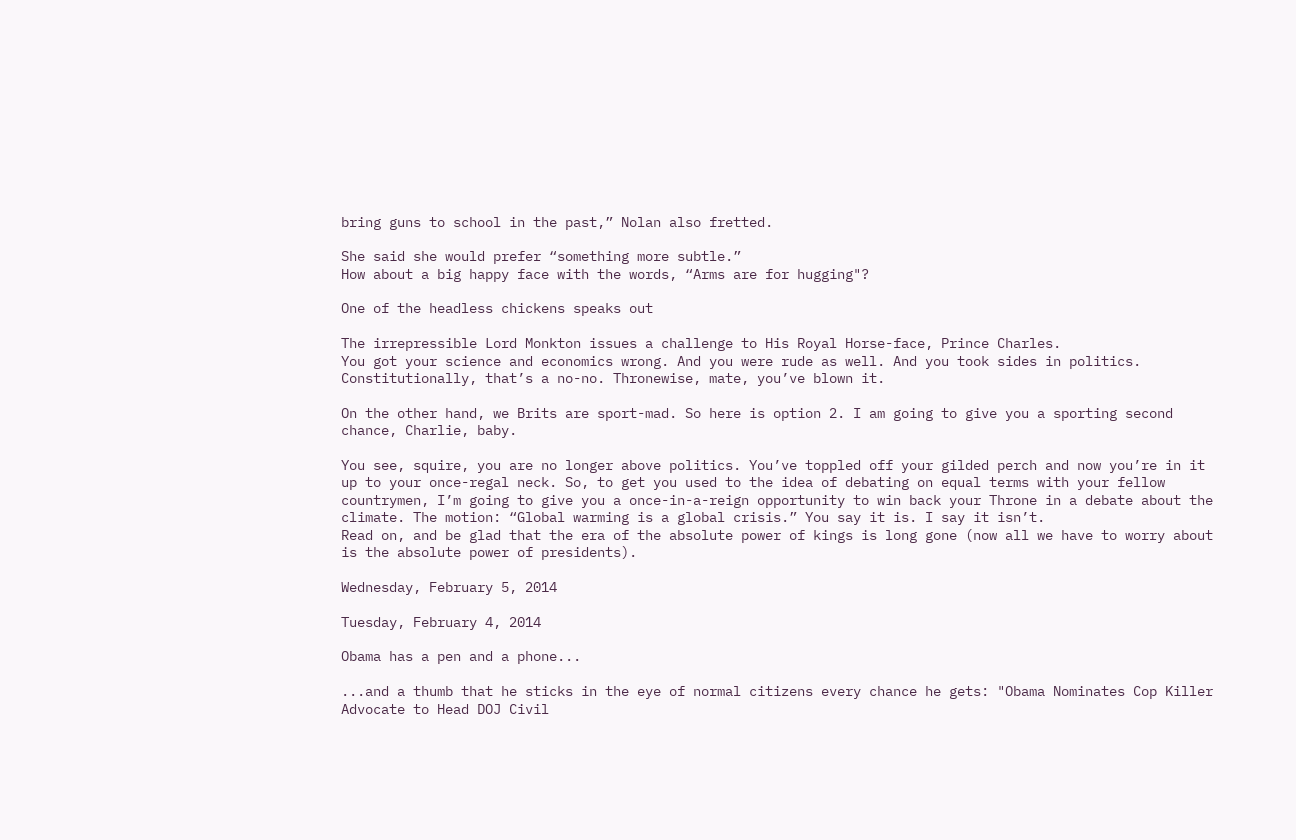bring guns to school in the past,” Nolan also fretted.

She said she would prefer “something more subtle.”
How about a big happy face with the words, “Arms are for hugging"?

One of the headless chickens speaks out

The irrepressible Lord Monkton issues a challenge to His Royal Horse-face, Prince Charles.
You got your science and economics wrong. And you were rude as well. And you took sides in politics. Constitutionally, that’s a no-no. Thronewise, mate, you’ve blown it.

On the other hand, we Brits are sport-mad. So here is option 2. I am going to give you a sporting second chance, Charlie, baby.

You see, squire, you are no longer above politics. You’ve toppled off your gilded perch and now you’re in it up to your once-regal neck. So, to get you used to the idea of debating on equal terms with your fellow countrymen, I’m going to give you a once-in-a-reign opportunity to win back your Throne in a debate about the climate. The motion: “Global warming is a global crisis.” You say it is. I say it isn’t.
Read on, and be glad that the era of the absolute power of kings is long gone (now all we have to worry about is the absolute power of presidents).

Wednesday, February 5, 2014

Tuesday, February 4, 2014

Obama has a pen and a phone...

...and a thumb that he sticks in the eye of normal citizens every chance he gets: "Obama Nominates Cop Killer Advocate to Head DOJ Civil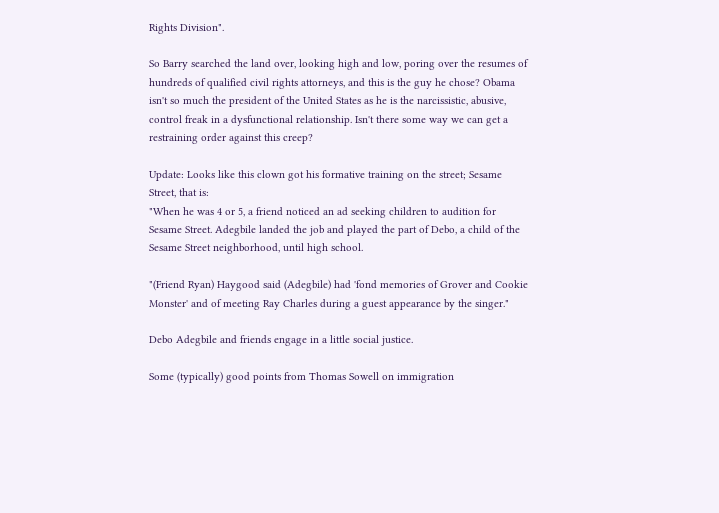Rights Division".

So Barry searched the land over, looking high and low, poring over the resumes of hundreds of qualified civil rights attorneys, and this is the guy he chose? Obama isn't so much the president of the United States as he is the narcissistic, abusive, control freak in a dysfunctional relationship. Isn't there some way we can get a restraining order against this creep?

Update: Looks like this clown got his formative training on the street; Sesame Street, that is:
"When he was 4 or 5, a friend noticed an ad seeking children to audition for Sesame Street. Adegbile landed the job and played the part of Debo, a child of the Sesame Street neighborhood, until high school.

"(Friend Ryan) Haygood said (Adegbile) had 'fond memories of Grover and Cookie Monster' and of meeting Ray Charles during a guest appearance by the singer."

Debo Adegbile and friends engage in a little social justice.

Some (typically) good points from Thomas Sowell on immigration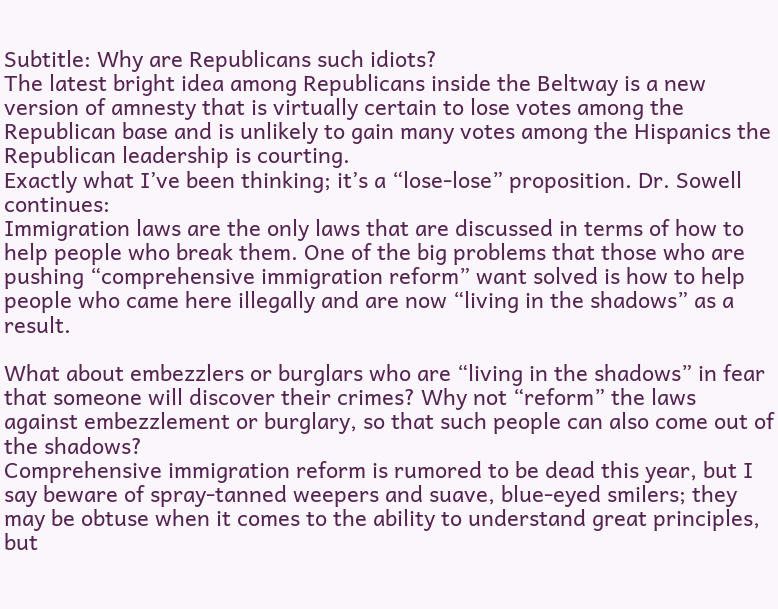Subtitle: Why are Republicans such idiots?
The latest bright idea among Republicans inside the Beltway is a new version of amnesty that is virtually certain to lose votes among the Republican base and is unlikely to gain many votes among the Hispanics the Republican leadership is courting.
Exactly what I’ve been thinking; it’s a “lose-lose” proposition. Dr. Sowell continues:
Immigration laws are the only laws that are discussed in terms of how to help people who break them. One of the big problems that those who are pushing “comprehensive immigration reform” want solved is how to help people who came here illegally and are now “living in the shadows” as a result.

What about embezzlers or burglars who are “living in the shadows” in fear that someone will discover their crimes? Why not “reform” the laws against embezzlement or burglary, so that such people can also come out of the shadows?
Comprehensive immigration reform is rumored to be dead this year, but I say beware of spray-tanned weepers and suave, blue-eyed smilers; they may be obtuse when it comes to the ability to understand great principles, but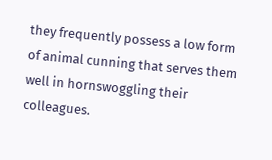they frequently possess a low form of animal cunning that serves them well in hornswoggling their colleagues.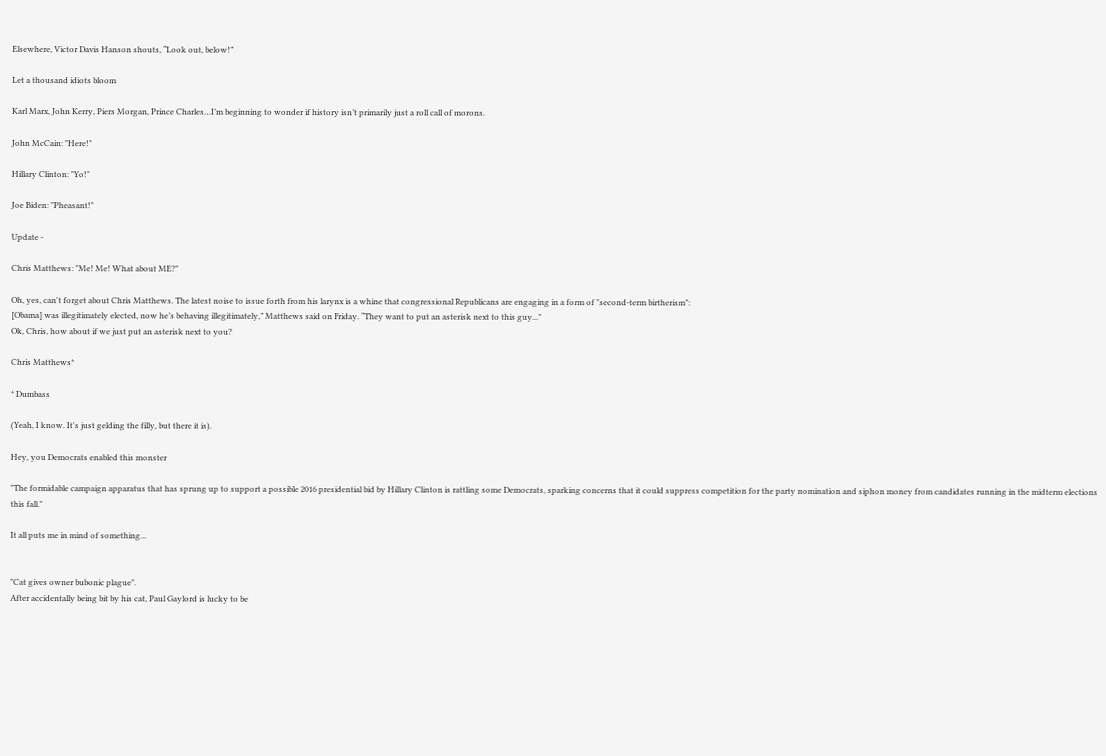Elsewhere, Victor Davis Hanson shouts, “Look out, below!”

Let a thousand idiots bloom

Karl Marx, John Kerry, Piers Morgan, Prince Charles…I’m beginning to wonder if history isn’t primarily just a roll call of morons.

John McCain: "Here!"

Hillary Clinton: "Yo!"

Joe Biden: "Pheasant!"

Update -

Chris Matthews: "Me! Me! What about ME?"

Oh, yes, can't forget about Chris Matthews. The latest noise to issue forth from his larynx is a whine that congressional Republicans are engaging in a form of "second-term birtherism":
[Obama] was illegitimately elected, now he’s behaving illegitimately,” Matthews said on Friday. “They want to put an asterisk next to this guy..."
Ok, Chris, how about if we just put an asterisk next to you?

Chris Matthews*

* Dumbass

(Yeah, I know. It's just gelding the filly, but there it is).

Hey, you Democrats enabled this monster

"The formidable campaign apparatus that has sprung up to support a possible 2016 presidential bid by Hillary Clinton is rattling some Democrats, sparking concerns that it could suppress competition for the party nomination and siphon money from candidates running in the midterm elections this fall."

It all puts me in mind of something...


"Cat gives owner bubonic plague".
After accidentally being bit by his cat, Paul Gaylord is lucky to be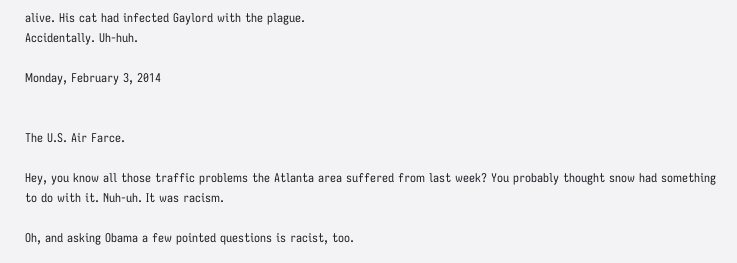alive. His cat had infected Gaylord with the plague.
Accidentally. Uh-huh.

Monday, February 3, 2014


The U.S. Air Farce.

Hey, you know all those traffic problems the Atlanta area suffered from last week? You probably thought snow had something to do with it. Nuh-uh. It was racism.

Oh, and asking Obama a few pointed questions is racist, too.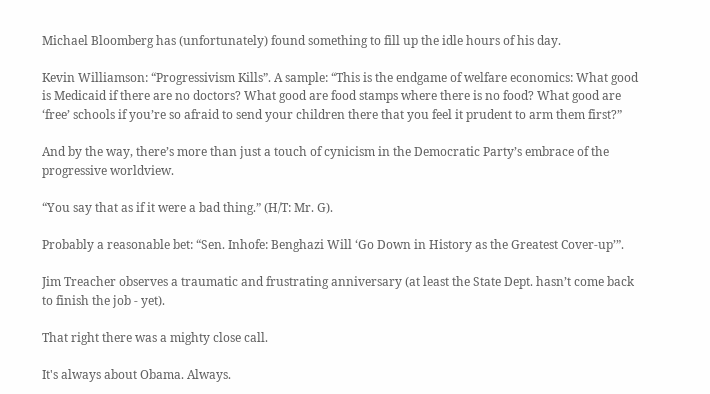Michael Bloomberg has (unfortunately) found something to fill up the idle hours of his day.

Kevin Williamson: “Progressivism Kills”. A sample: “This is the endgame of welfare economics: What good is Medicaid if there are no doctors? What good are food stamps where there is no food? What good are ‘free’ schools if you’re so afraid to send your children there that you feel it prudent to arm them first?”

And by the way, there’s more than just a touch of cynicism in the Democratic Party’s embrace of the progressive worldview.

“You say that as if it were a bad thing.” (H/T: Mr. G).

Probably a reasonable bet: “Sen. Inhofe: Benghazi Will ‘Go Down in History as the Greatest Cover-up’”.

Jim Treacher observes a traumatic and frustrating anniversary (at least the State Dept. hasn’t come back to finish the job - yet).

That right there was a mighty close call.

It's always about Obama. Always.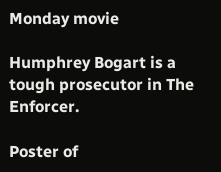Monday movie

Humphrey Bogart is a tough prosecutor in The Enforcer.

Poster of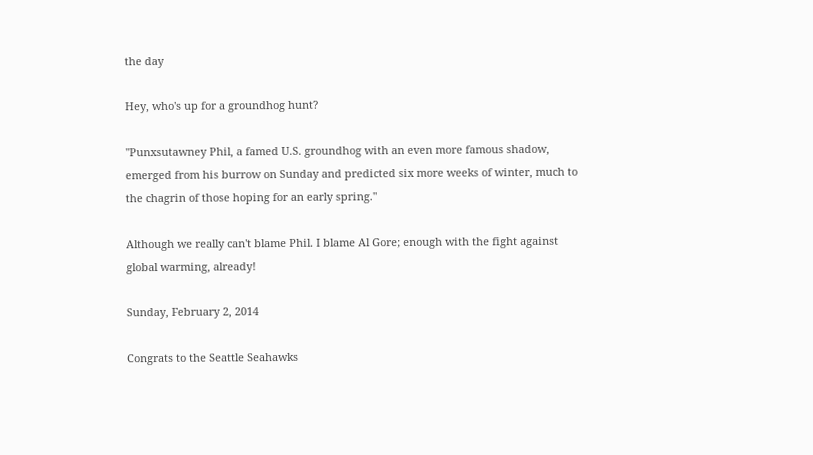the day

Hey, who's up for a groundhog hunt?

"Punxsutawney Phil, a famed U.S. groundhog with an even more famous shadow, emerged from his burrow on Sunday and predicted six more weeks of winter, much to the chagrin of those hoping for an early spring."

Although we really can't blame Phil. I blame Al Gore; enough with the fight against global warming, already!

Sunday, February 2, 2014

Congrats to the Seattle Seahawks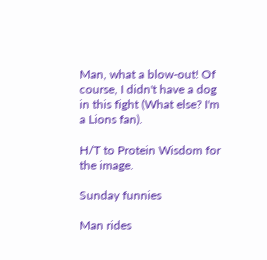Man, what a blow-out! Of course, I didn't have a dog in this fight (What else? I'm a Lions fan).

H/T to Protein Wisdom for the image.

Sunday funnies

Man rides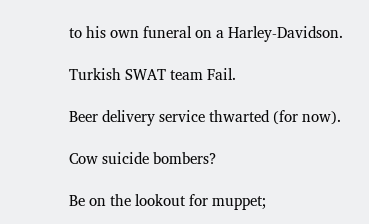to his own funeral on a Harley-Davidson.

Turkish SWAT team Fail.

Beer delivery service thwarted (for now).

Cow suicide bombers?

Be on the lookout for muppet;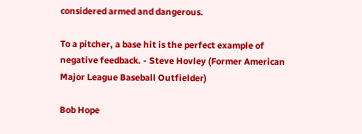considered armed and dangerous.

To a pitcher, a base hit is the perfect example of negative feedback. - Steve Hovley (Former American Major League Baseball Outfielder)

Bob Hope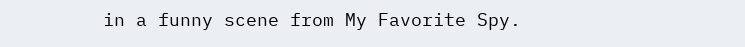in a funny scene from My Favorite Spy.